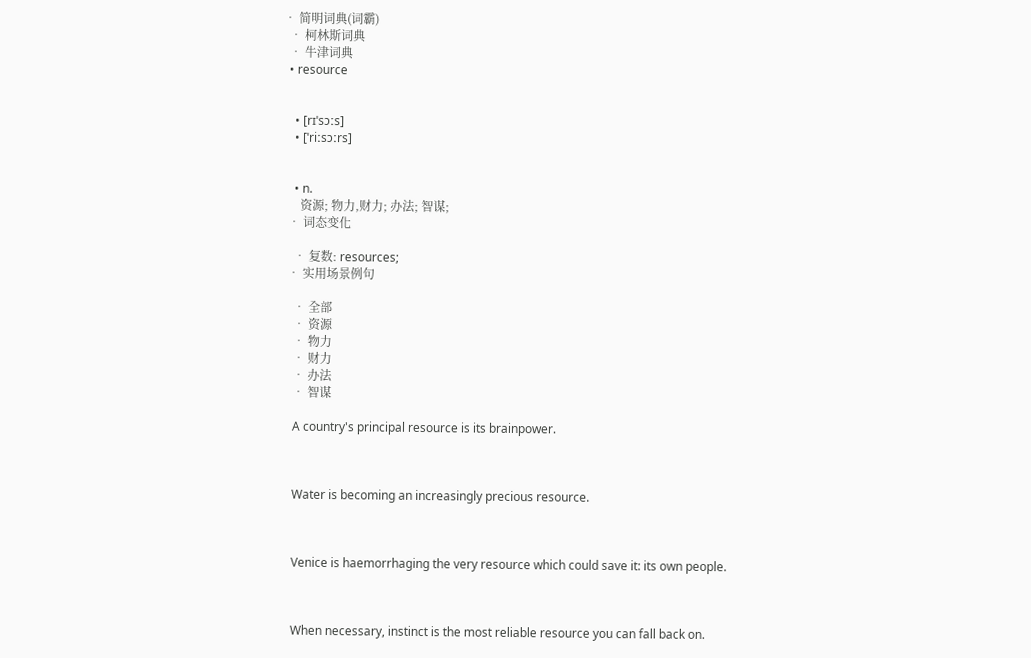• 简明词典(词霸)
  • 柯林斯词典
  • 牛津词典
  • resource


    • [rɪˈsɔːs]
    • [ˈriːsɔːrs]


    • n.
      资源; 物力,财力; 办法; 智谋;
  • 词态变化

    • 复数: resources;
  • 实用场景例句

    • 全部
    • 资源
    • 物力
    • 财力
    • 办法
    • 智谋

    A country's principal resource is its brainpower.



    Water is becoming an increasingly precious resource.



    Venice is haemorrhaging the very resource which could save it: its own people.



    When necessary, instinct is the most reliable resource you can fall back on.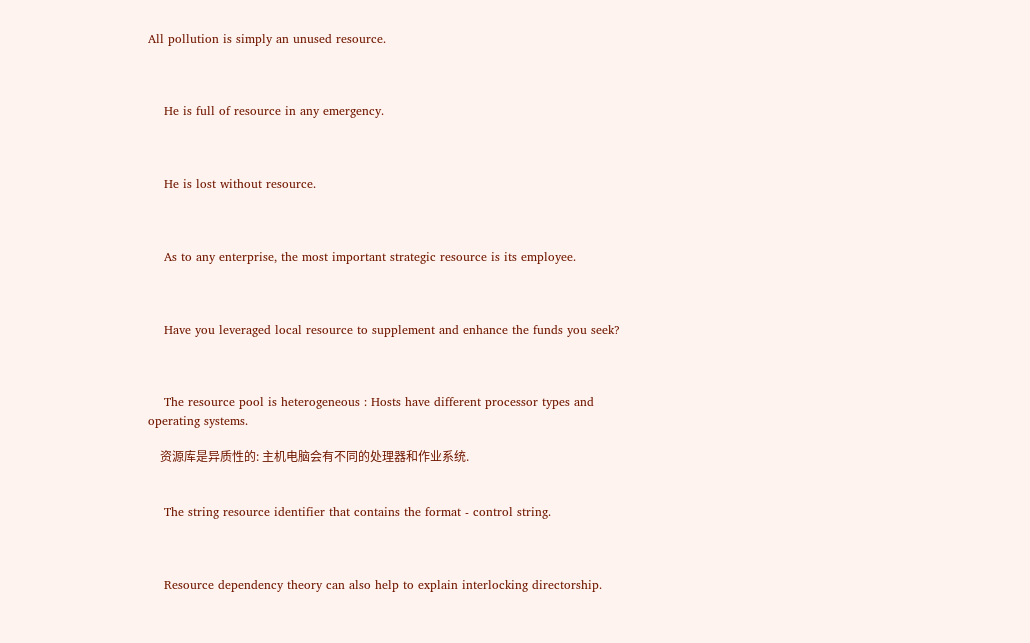All pollution is simply an unused resource.



    He is full of resource in any emergency.



    He is lost without resource.



    As to any enterprise, the most important strategic resource is its employee.



    Have you leveraged local resource to supplement and enhance the funds you seek?



    The resource pool is heterogeneous : Hosts have different processor types and operating systems.

    资源库是异质性的: 主机电脑会有不同的处理器和作业系统.


    The string resource identifier that contains the format - control string.



    Resource dependency theory can also help to explain interlocking directorship.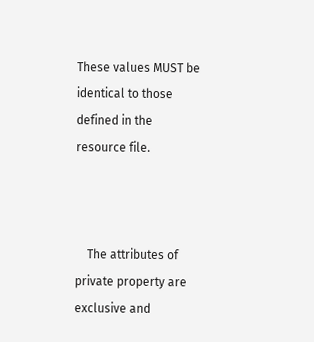These values MUST be identical to those defined in the resource file.



    The attributes of private property are exclusive and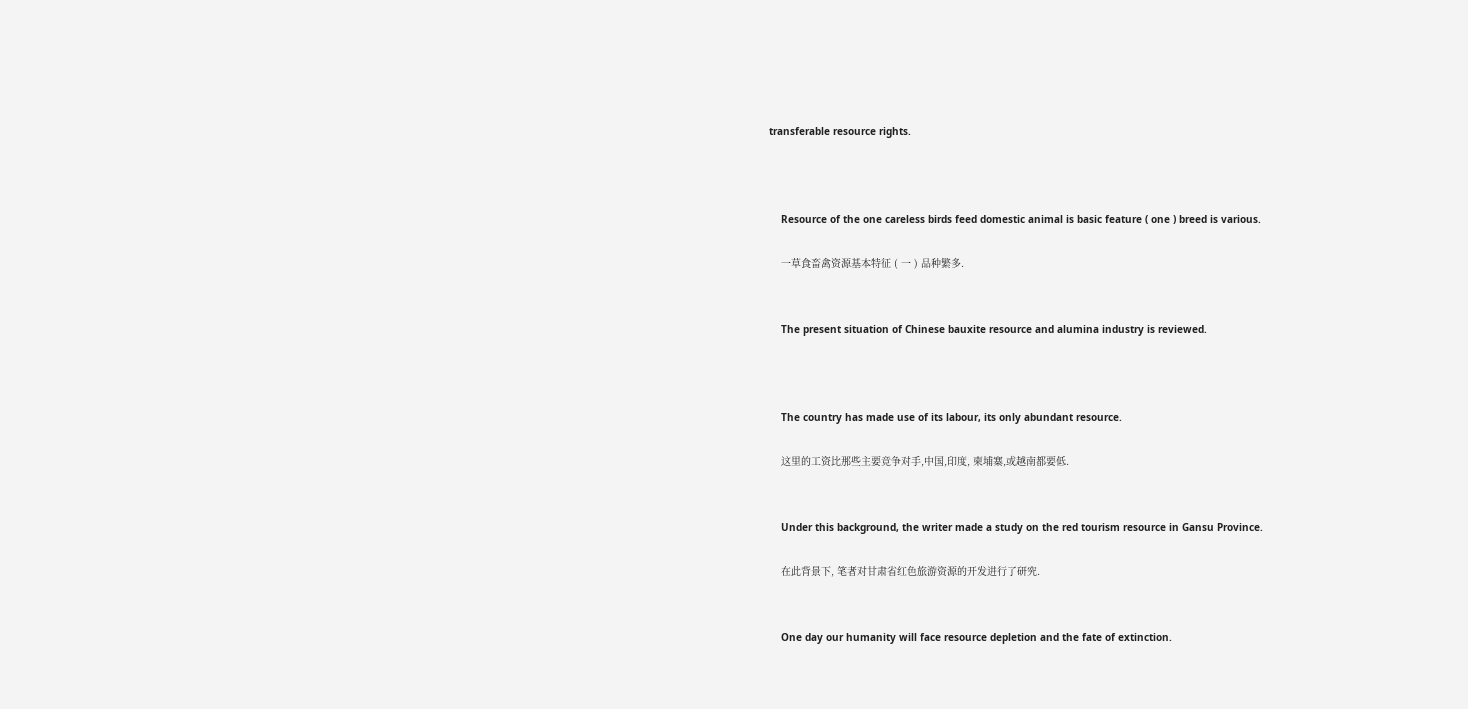transferable resource rights.



    Resource of the one careless birds feed domestic animal is basic feature ( one ) breed is various.

    一草食畜禽资源基本特征 ( 一 ) 品种繁多.


    The present situation of Chinese bauxite resource and alumina industry is reviewed.



    The country has made use of its labour, its only abundant resource.

    这里的工资比那些主要竞争对手,中国,印度, 柬埔寨,或越南都要低.


    Under this background, the writer made a study on the red tourism resource in Gansu Province.

    在此背景下, 笔者对甘肃省红色旅游资源的开发进行了研究.


    One day our humanity will face resource depletion and the fate of extinction.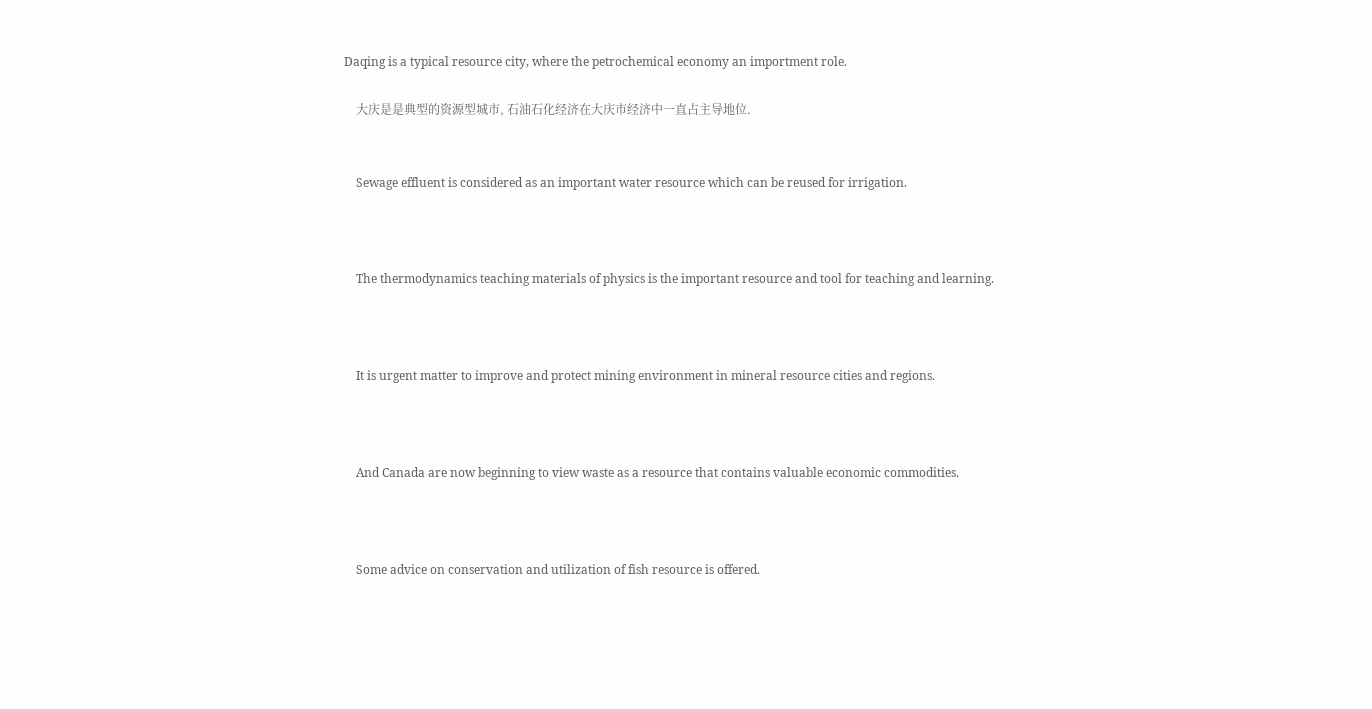Daqing is a typical resource city, where the petrochemical economy an importment role.

    大庆是是典型的资源型城市, 石油石化经济在大庆市经济中一直占主导地位.


    Sewage effluent is considered as an important water resource which can be reused for irrigation.



    The thermodynamics teaching materials of physics is the important resource and tool for teaching and learning.



    It is urgent matter to improve and protect mining environment in mineral resource cities and regions.



    And Canada are now beginning to view waste as a resource that contains valuable economic commodities.



    Some advice on conservation and utilization of fish resource is offered.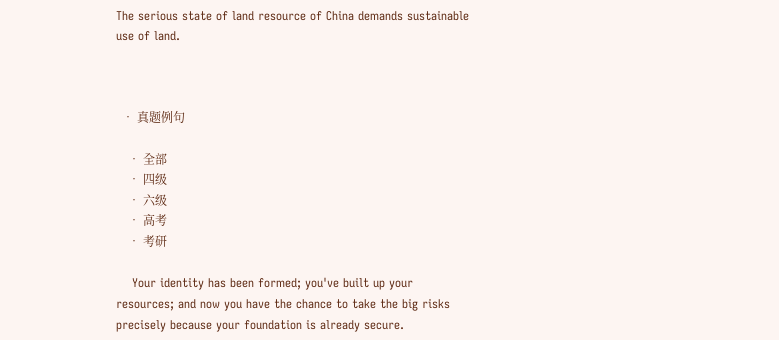The serious state of land resource of China demands sustainable use of land.



  • 真题例句

    • 全部
    • 四级
    • 六级
    • 高考
    • 考研

    Your identity has been formed; you've built up your resources; and now you have the chance to take the big risks precisely because your foundation is already secure.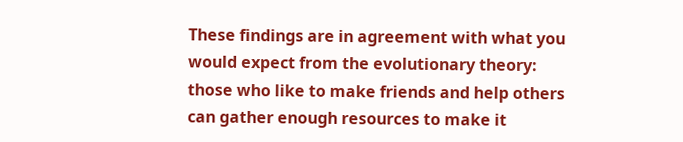These findings are in agreement with what you would expect from the evolutionary theory: those who like to make friends and help others can gather enough resources to make it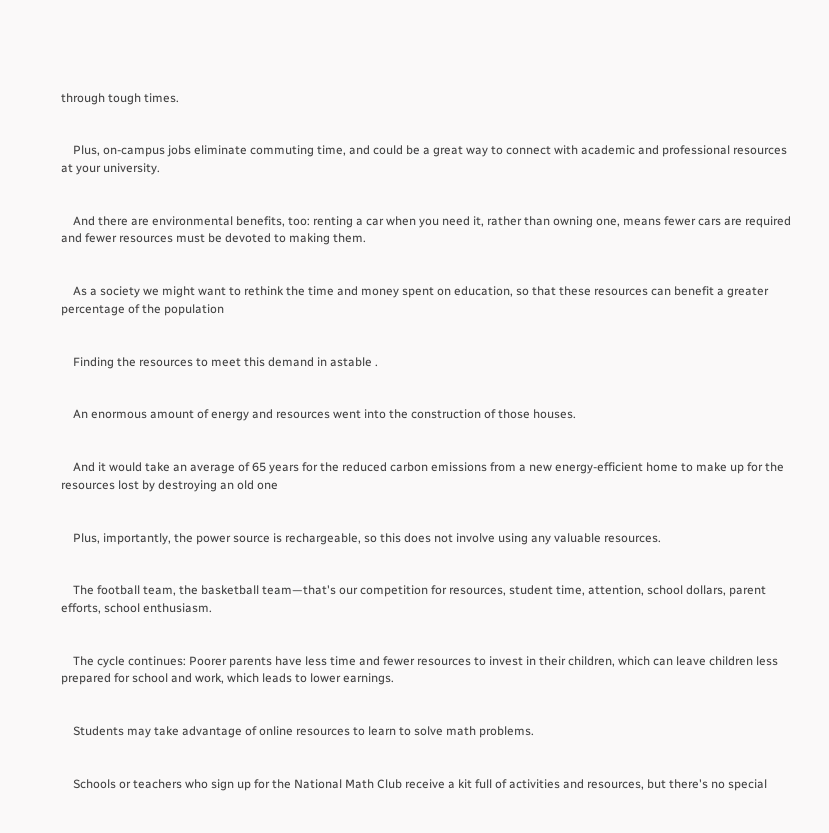through tough times.


    Plus, on-campus jobs eliminate commuting time, and could be a great way to connect with academic and professional resources at your university.


    And there are environmental benefits, too: renting a car when you need it, rather than owning one, means fewer cars are required and fewer resources must be devoted to making them.


    As a society we might want to rethink the time and money spent on education, so that these resources can benefit a greater percentage of the population


    Finding the resources to meet this demand in astable .


    An enormous amount of energy and resources went into the construction of those houses.


    And it would take an average of 65 years for the reduced carbon emissions from a new energy-efficient home to make up for the resources lost by destroying an old one


    Plus, importantly, the power source is rechargeable, so this does not involve using any valuable resources.


    The football team, the basketball team—that's our competition for resources, student time, attention, school dollars, parent efforts, school enthusiasm.


    The cycle continues: Poorer parents have less time and fewer resources to invest in their children, which can leave children less prepared for school and work, which leads to lower earnings.


    Students may take advantage of online resources to learn to solve math problems.


    Schools or teachers who sign up for the National Math Club receive a kit full of activities and resources, but there's no special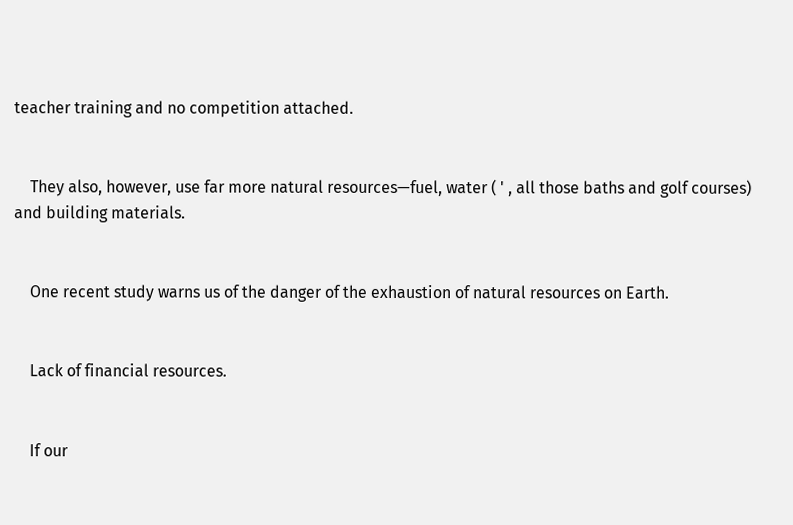teacher training and no competition attached.


    They also, however, use far more natural resources—fuel, water ( ' , all those baths and golf courses) and building materials.


    One recent study warns us of the danger of the exhaustion of natural resources on Earth.


    Lack of financial resources.


    If our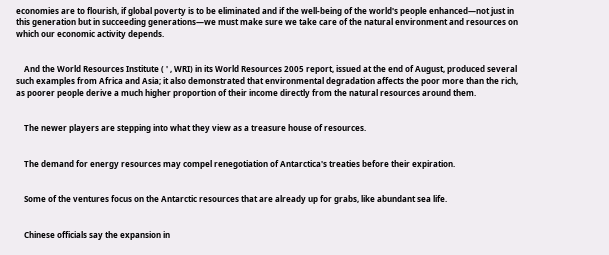economies are to flourish, if global poverty is to be eliminated and if the well-being of the world's people enhanced—not just in this generation but in succeeding generations—we must make sure we take care of the natural environment and resources on which our economic activity depends.


    And the World Resources Institute ( ' , WRI) in its World Resources 2005 report, issued at the end of August, produced several such examples from Africa and Asia; it also demonstrated that environmental degradation affects the poor more than the rich, as poorer people derive a much higher proportion of their income directly from the natural resources around them.


    The newer players are stepping into what they view as a treasure house of resources.


    The demand for energy resources may compel renegotiation of Antarctica's treaties before their expiration.


    Some of the ventures focus on the Antarctic resources that are already up for grabs, like abundant sea life.


    Chinese officials say the expansion in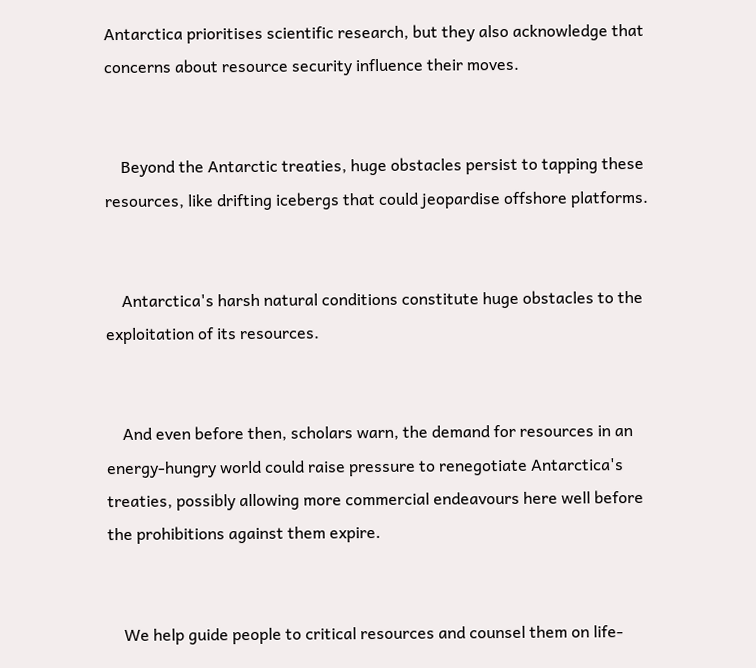Antarctica prioritises scientific research, but they also acknowledge that concerns about resource security influence their moves.


    Beyond the Antarctic treaties, huge obstacles persist to tapping these resources, like drifting icebergs that could jeopardise offshore platforms.


    Antarctica's harsh natural conditions constitute huge obstacles to the exploitation of its resources.


    And even before then, scholars warn, the demand for resources in an energy-hungry world could raise pressure to renegotiate Antarctica's treaties, possibly allowing more commercial endeavours here well before the prohibitions against them expire.


    We help guide people to critical resources and counsel them on life-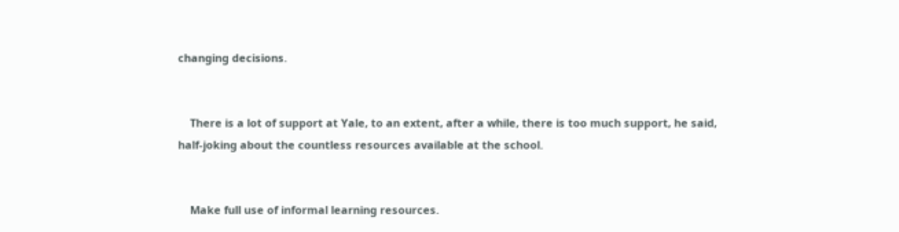changing decisions.


    There is a lot of support at Yale, to an extent, after a while, there is too much support, he said, half-joking about the countless resources available at the school.


    Make full use of informal learning resources.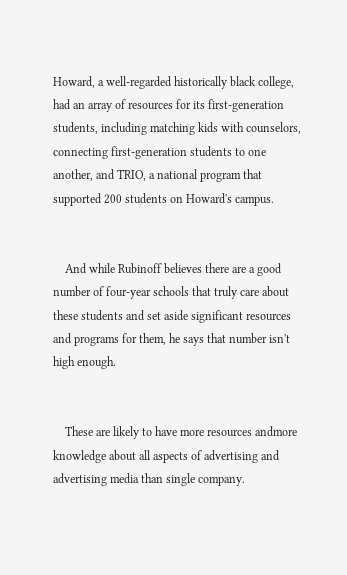Howard, a well-regarded historically black college, had an array of resources for its first-generation students, including matching kids with counselors, connecting first-generation students to one another, and TRIO, a national program that supported 200 students on Howard's campus.


    And while Rubinoff believes there are a good number of four-year schools that truly care about these students and set aside significant resources and programs for them, he says that number isn't high enough.


    These are likely to have more resources andmore knowledge about all aspects of advertising and advertising media than single company.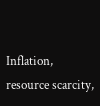Inflation, resource scarcity,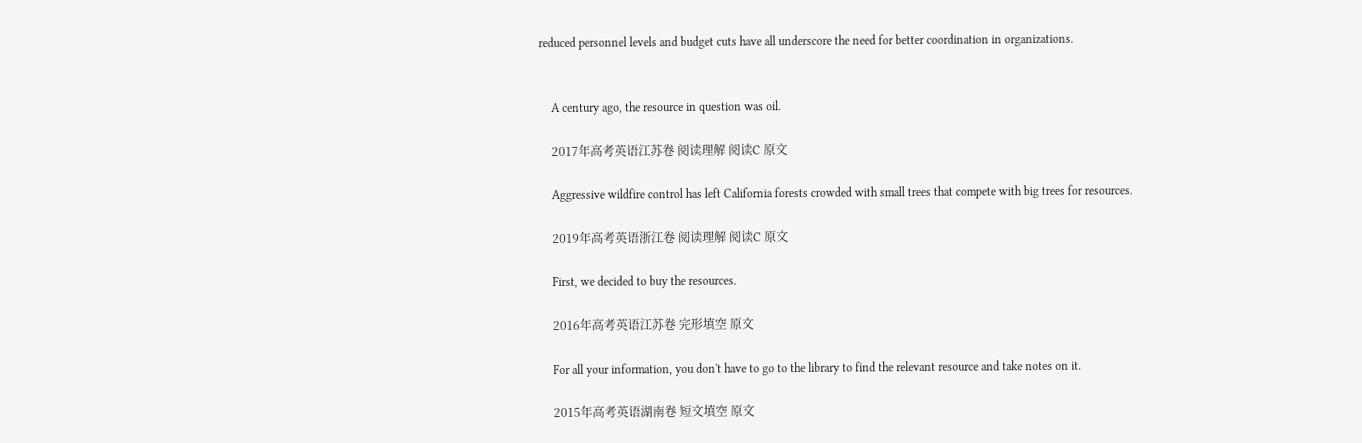reduced personnel levels and budget cuts have all underscore the need for better coordination in organizations.


    A century ago, the resource in question was oil.

    2017年高考英语江苏卷 阅读理解 阅读C 原文

    Aggressive wildfire control has left California forests crowded with small trees that compete with big trees for resources.

    2019年高考英语浙江卷 阅读理解 阅读C 原文

    First, we decided to buy the resources.

    2016年高考英语江苏卷 完形填空 原文

    For all your information, you don't have to go to the library to find the relevant resource and take notes on it.

    2015年高考英语湖南卷 短文填空 原文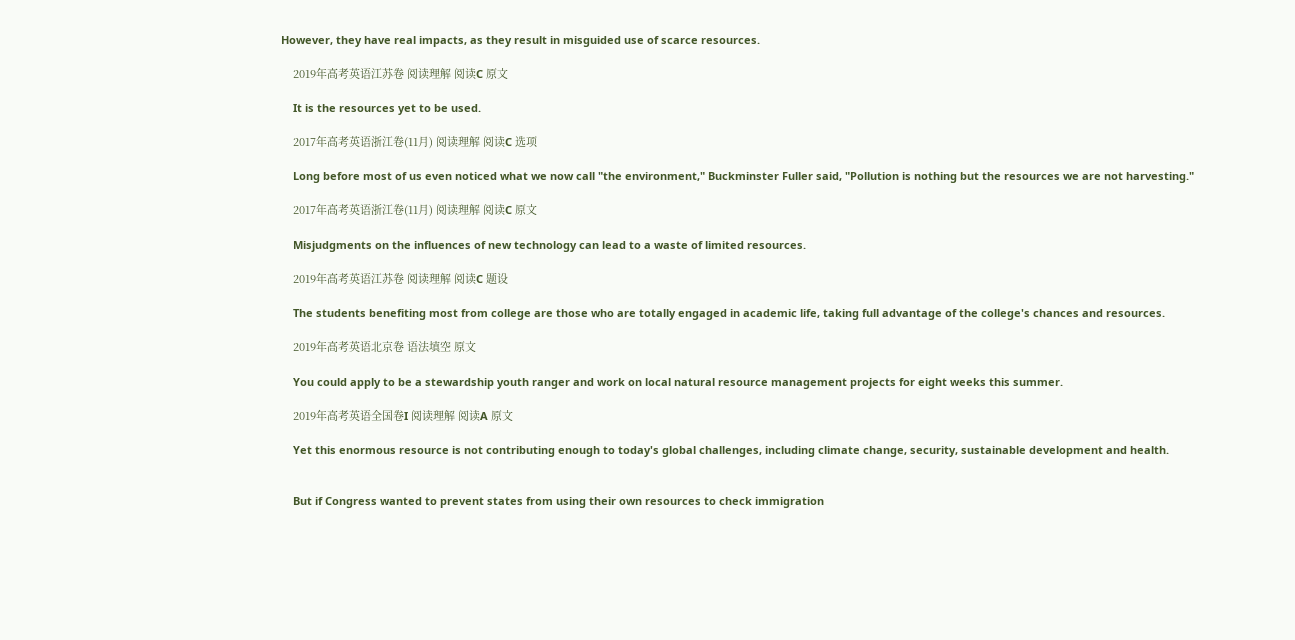However, they have real impacts, as they result in misguided use of scarce resources.

    2019年高考英语江苏卷 阅读理解 阅读C 原文

    It is the resources yet to be used.

    2017年高考英语浙江卷(11月) 阅读理解 阅读C 选项

    Long before most of us even noticed what we now call "the environment," Buckminster Fuller said, "Pollution is nothing but the resources we are not harvesting."

    2017年高考英语浙江卷(11月) 阅读理解 阅读C 原文

    Misjudgments on the influences of new technology can lead to a waste of limited resources.

    2019年高考英语江苏卷 阅读理解 阅读C 题设

    The students benefiting most from college are those who are totally engaged in academic life, taking full advantage of the college's chances and resources.

    2019年高考英语北京卷 语法填空 原文

    You could apply to be a stewardship youth ranger and work on local natural resource management projects for eight weeks this summer.

    2019年高考英语全国卷I 阅读理解 阅读A 原文

    Yet this enormous resource is not contributing enough to today's global challenges, including climate change, security, sustainable development and health.


    But if Congress wanted to prevent states from using their own resources to check immigration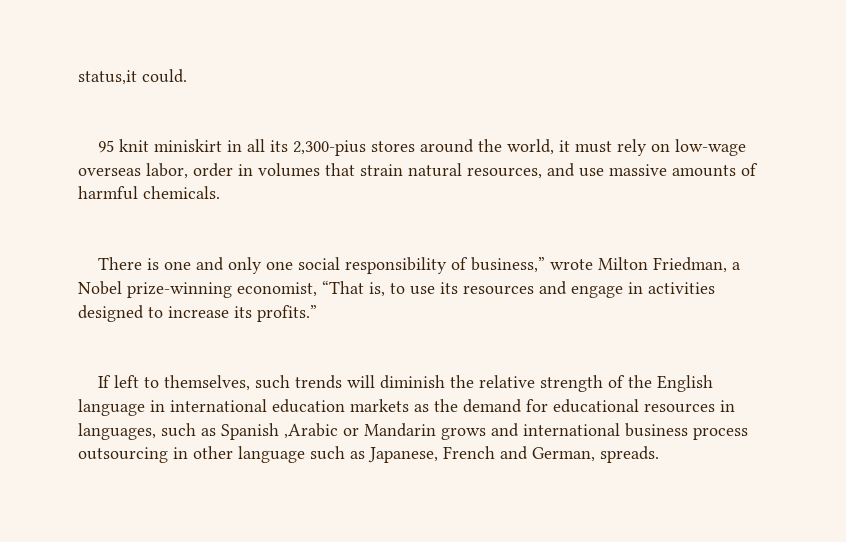status,it could.


    95 knit miniskirt in all its 2,300-pius stores around the world, it must rely on low-wage overseas labor, order in volumes that strain natural resources, and use massive amounts of harmful chemicals.


    There is one and only one social responsibility of business,” wrote Milton Friedman, a Nobel prize-winning economist, “That is, to use its resources and engage in activities designed to increase its profits.”


    If left to themselves, such trends will diminish the relative strength of the English language in international education markets as the demand for educational resources in languages, such as Spanish ,Arabic or Mandarin grows and international business process outsourcing in other language such as Japanese, French and German, spreads.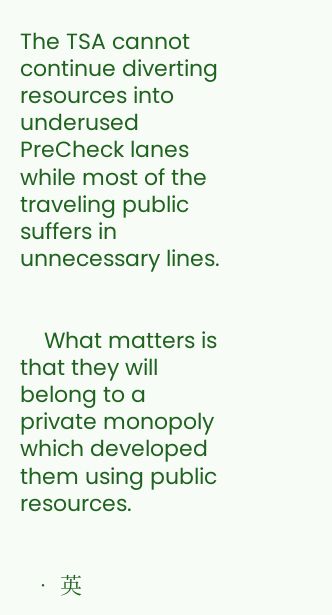The TSA cannot continue diverting resources into underused PreCheck lanes while most of the traveling public suffers in unnecessary lines.


    What matters is that they will belong to a private monopoly which developed them using public resources.


  • 英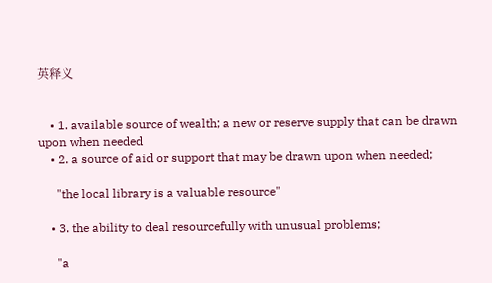英释义


    • 1. available source of wealth; a new or reserve supply that can be drawn upon when needed
    • 2. a source of aid or support that may be drawn upon when needed;

      "the local library is a valuable resource"

    • 3. the ability to deal resourcefully with unusual problems;

      "a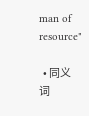man of resource"

  • 同义词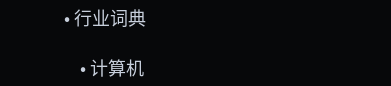• 行业词典

    • 计算机